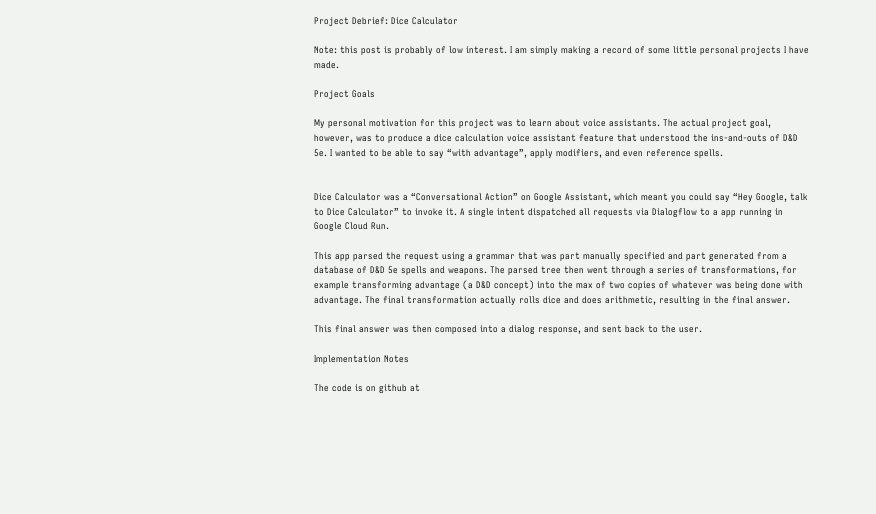Project Debrief: Dice Calculator

Note: this post is probably of low interest. I am simply making a record of some little personal projects I have made.

Project Goals

My personal motivation for this project was to learn about voice assistants. The actual project goal, however, was to produce a dice calculation voice assistant feature that understood the ins-and-outs of D&D 5e. I wanted to be able to say “with advantage”, apply modifiers, and even reference spells.


Dice Calculator was a “Conversational Action” on Google Assistant, which meant you could say “Hey Google, talk to Dice Calculator” to invoke it. A single intent dispatched all requests via Dialogflow to a app running in Google Cloud Run.

This app parsed the request using a grammar that was part manually specified and part generated from a database of D&D 5e spells and weapons. The parsed tree then went through a series of transformations, for example transforming advantage (a D&D concept) into the max of two copies of whatever was being done with advantage. The final transformation actually rolls dice and does arithmetic, resulting in the final answer.

This final answer was then composed into a dialog response, and sent back to the user.

Implementation Notes

The code is on github at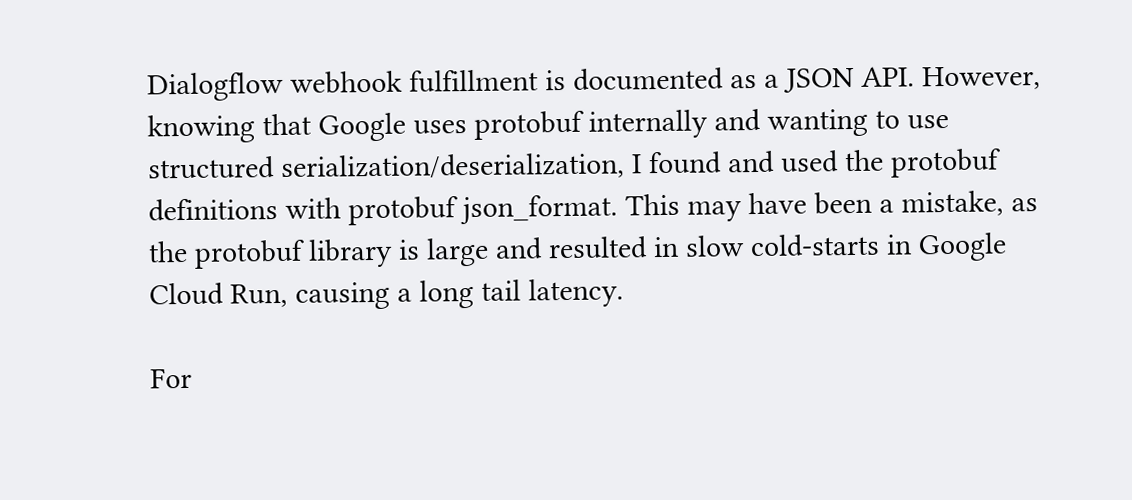Dialogflow webhook fulfillment is documented as a JSON API. However, knowing that Google uses protobuf internally and wanting to use structured serialization/deserialization, I found and used the protobuf definitions with protobuf json_format. This may have been a mistake, as the protobuf library is large and resulted in slow cold-starts in Google Cloud Run, causing a long tail latency.

For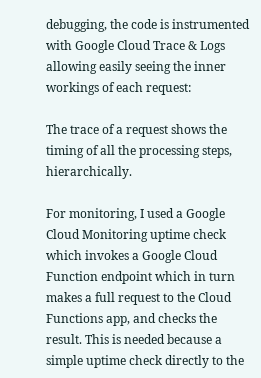debugging, the code is instrumented with Google Cloud Trace & Logs allowing easily seeing the inner workings of each request:

The trace of a request shows the timing of all the processing steps, hierarchically.

For monitoring, I used a Google Cloud Monitoring uptime check which invokes a Google Cloud Function endpoint which in turn makes a full request to the Cloud Functions app, and checks the result. This is needed because a simple uptime check directly to the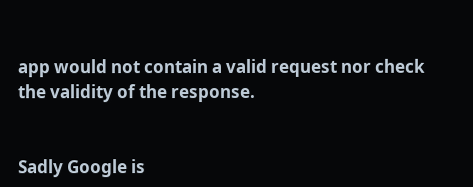app would not contain a valid request nor check the validity of the response.


Sadly Google is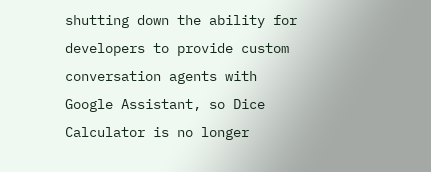shutting down the ability for developers to provide custom conversation agents with Google Assistant, so Dice Calculator is no longer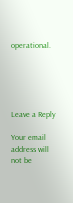operational.





Leave a Reply

Your email address will not be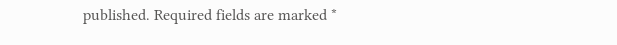published. Required fields are marked *